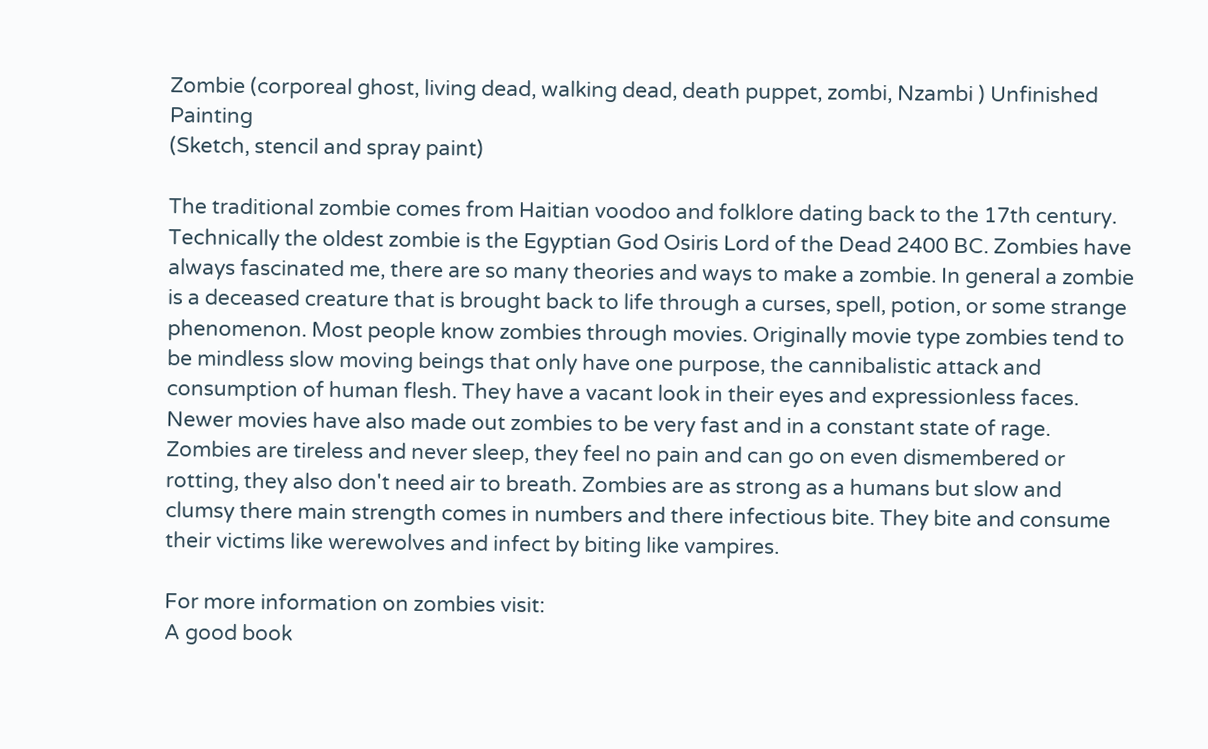Zombie (corporeal ghost, living dead, walking dead, death puppet, zombi, Nzambi ) Unfinished Painting
(Sketch, stencil and spray paint)

The traditional zombie comes from Haitian voodoo and folklore dating back to the 17th century. Technically the oldest zombie is the Egyptian God Osiris Lord of the Dead 2400 BC. Zombies have always fascinated me, there are so many theories and ways to make a zombie. In general a zombie is a deceased creature that is brought back to life through a curses, spell, potion, or some strange phenomenon. Most people know zombies through movies. Originally movie type zombies tend to be mindless slow moving beings that only have one purpose, the cannibalistic attack and consumption of human flesh. They have a vacant look in their eyes and expressionless faces. Newer movies have also made out zombies to be very fast and in a constant state of rage. Zombies are tireless and never sleep, they feel no pain and can go on even dismembered or rotting, they also don't need air to breath. Zombies are as strong as a humans but slow and clumsy there main strength comes in numbers and there infectious bite. They bite and consume their victims like werewolves and infect by biting like vampires.

For more information on zombies visit:
A good book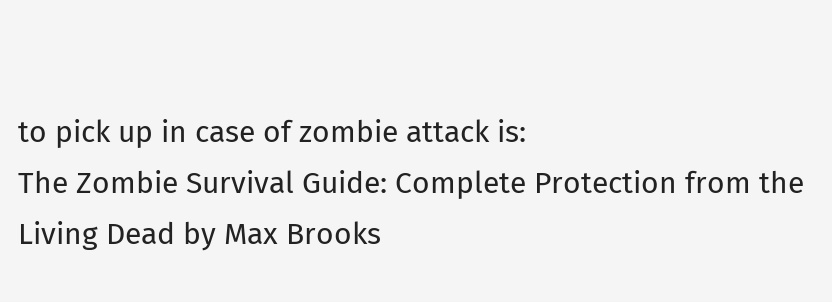to pick up in case of zombie attack is:
The Zombie Survival Guide: Complete Protection from the Living Dead by Max Brooks